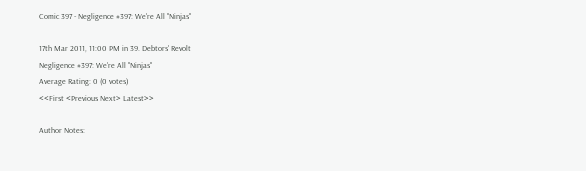Comic 397 - Negligence #397: We're All "Ninjas"

17th Mar 2011, 11:00 PM in 39. Debtors' Revolt
Negligence #397: We're All "Ninjas"
Average Rating: 0 (0 votes)
<<First <Previous Next> Latest>>

Author Notes: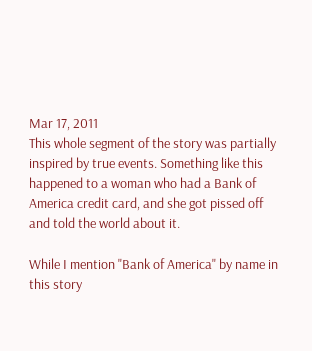Mar 17, 2011
This whole segment of the story was partially inspired by true events. Something like this happened to a woman who had a Bank of America credit card, and she got pissed off and told the world about it.

While I mention "Bank of America" by name in this story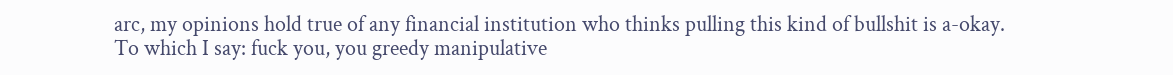arc, my opinions hold true of any financial institution who thinks pulling this kind of bullshit is a-okay. To which I say: fuck you, you greedy manipulative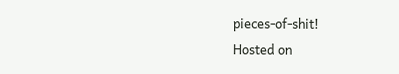pieces-of-shit!
Hosted on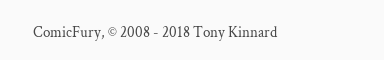ComicFury, © 2008 - 2018 Tony Kinnard